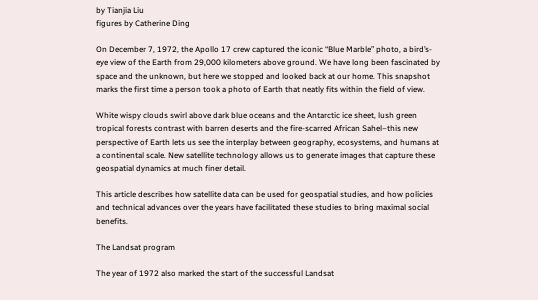by Tianjia Liu
figures by Catherine Ding

On December 7, 1972, the Apollo 17 crew captured the iconic “Blue Marble” photo, a bird’s-eye view of the Earth from 29,000 kilometers above ground. We have long been fascinated by space and the unknown, but here we stopped and looked back at our home. This snapshot marks the first time a person took a photo of Earth that neatly fits within the field of view.

White wispy clouds swirl above dark blue oceans and the Antarctic ice sheet, lush green tropical forests contrast with barren deserts and the fire-scarred African Sahel–this new perspective of Earth lets us see the interplay between geography, ecosystems, and humans at a continental scale. New satellite technology allows us to generate images that capture these geospatial dynamics at much finer detail.

This article describes how satellite data can be used for geospatial studies, and how policies and technical advances over the years have facilitated these studies to bring maximal social benefits.

The Landsat program

The year of 1972 also marked the start of the successful Landsat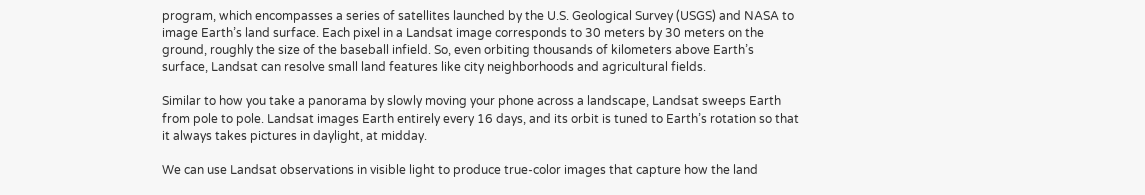program, which encompasses a series of satellites launched by the U.S. Geological Survey (USGS) and NASA to image Earth’s land surface. Each pixel in a Landsat image corresponds to 30 meters by 30 meters on the ground, roughly the size of the baseball infield. So, even orbiting thousands of kilometers above Earth’s surface, Landsat can resolve small land features like city neighborhoods and agricultural fields.

Similar to how you take a panorama by slowly moving your phone across a landscape, Landsat sweeps Earth from pole to pole. Landsat images Earth entirely every 16 days, and its orbit is tuned to Earth’s rotation so that it always takes pictures in daylight, at midday.

We can use Landsat observations in visible light to produce true-color images that capture how the land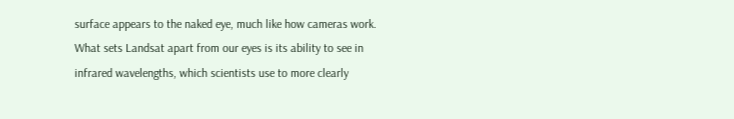surface appears to the naked eye, much like how cameras work. What sets Landsat apart from our eyes is its ability to see in infrared wavelengths, which scientists use to more clearly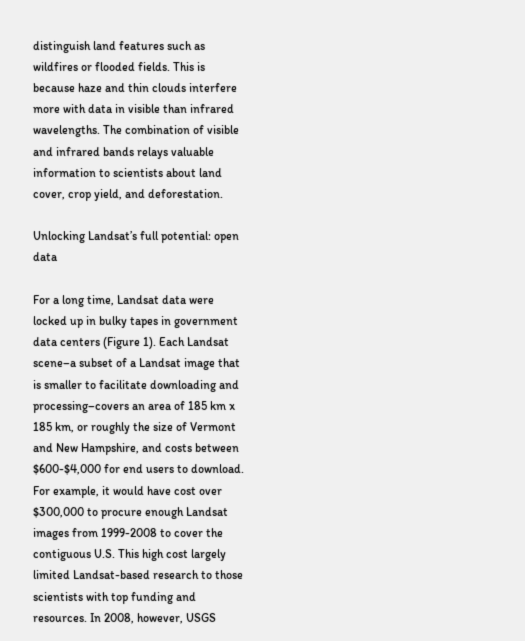distinguish land features such as wildfires or flooded fields. This is because haze and thin clouds interfere more with data in visible than infrared wavelengths. The combination of visible and infrared bands relays valuable information to scientists about land cover, crop yield, and deforestation.

Unlocking Landsat’s full potential: open data

For a long time, Landsat data were locked up in bulky tapes in government data centers (Figure 1). Each Landsat scene–a subset of a Landsat image that is smaller to facilitate downloading and processing–covers an area of 185 km x 185 km, or roughly the size of Vermont and New Hampshire, and costs between $600-$4,000 for end users to download. For example, it would have cost over $300,000 to procure enough Landsat images from 1999-2008 to cover the contiguous U.S. This high cost largely limited Landsat-based research to those scientists with top funding and resources. In 2008, however, USGS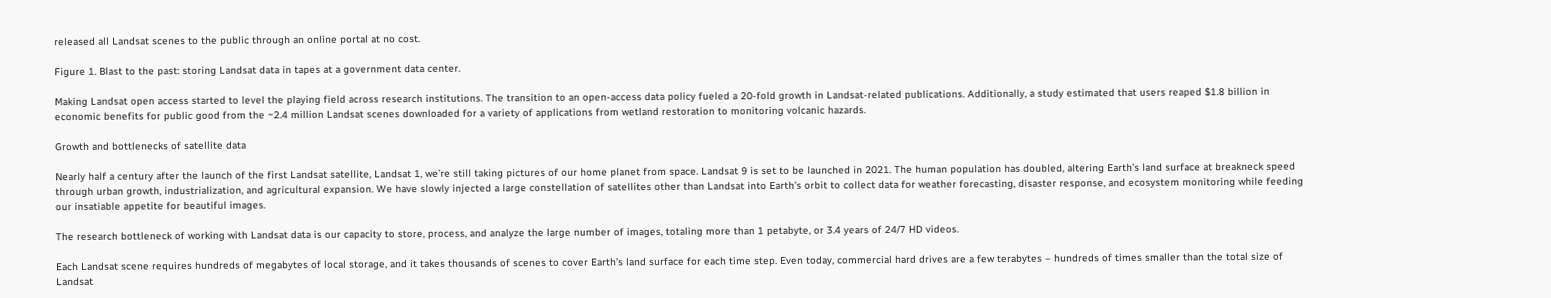released all Landsat scenes to the public through an online portal at no cost.

Figure 1. Blast to the past: storing Landsat data in tapes at a government data center.

Making Landsat open access started to level the playing field across research institutions. The transition to an open-access data policy fueled a 20-fold growth in Landsat-related publications. Additionally, a study estimated that users reaped $1.8 billion in economic benefits for public good from the ~2.4 million Landsat scenes downloaded for a variety of applications from wetland restoration to monitoring volcanic hazards.

Growth and bottlenecks of satellite data

Nearly half a century after the launch of the first Landsat satellite, Landsat 1, we’re still taking pictures of our home planet from space. Landsat 9 is set to be launched in 2021. The human population has doubled, altering Earth’s land surface at breakneck speed through urban growth, industrialization, and agricultural expansion. We have slowly injected a large constellation of satellites other than Landsat into Earth’s orbit to collect data for weather forecasting, disaster response, and ecosystem monitoring while feeding our insatiable appetite for beautiful images.

The research bottleneck of working with Landsat data is our capacity to store, process, and analyze the large number of images, totaling more than 1 petabyte, or 3.4 years of 24/7 HD videos.

Each Landsat scene requires hundreds of megabytes of local storage, and it takes thousands of scenes to cover Earth’s land surface for each time step. Even today, commercial hard drives are a few terabytes – hundreds of times smaller than the total size of Landsat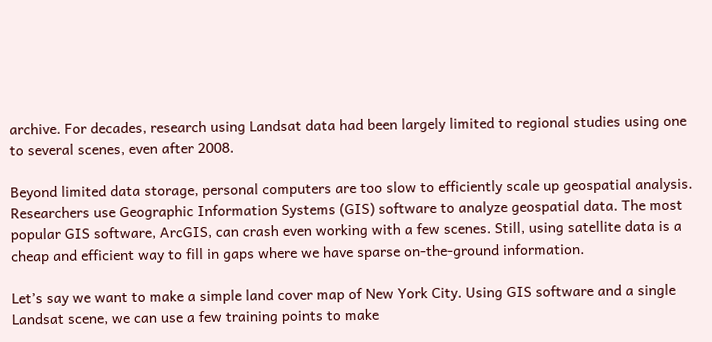archive. For decades, research using Landsat data had been largely limited to regional studies using one to several scenes, even after 2008.

Beyond limited data storage, personal computers are too slow to efficiently scale up geospatial analysis. Researchers use Geographic Information Systems (GIS) software to analyze geospatial data. The most popular GIS software, ArcGIS, can crash even working with a few scenes. Still, using satellite data is a cheap and efficient way to fill in gaps where we have sparse on-the-ground information.

Let’s say we want to make a simple land cover map of New York City. Using GIS software and a single Landsat scene, we can use a few training points to make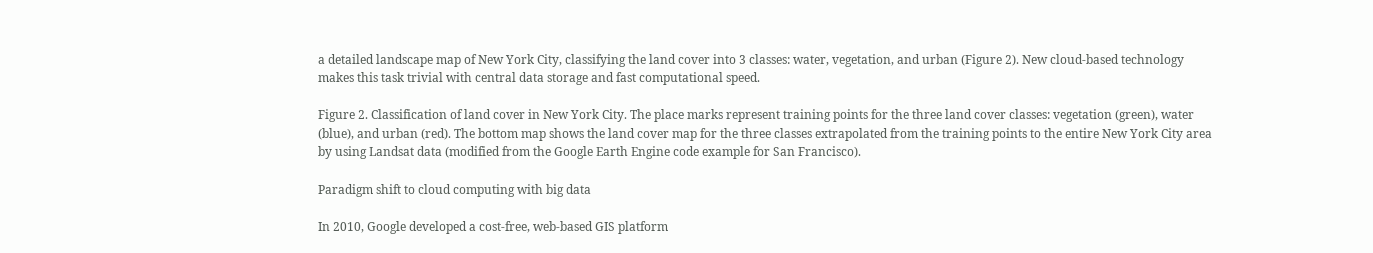a detailed landscape map of New York City, classifying the land cover into 3 classes: water, vegetation, and urban (Figure 2). New cloud-based technology makes this task trivial with central data storage and fast computational speed.

Figure 2. Classification of land cover in New York City. The place marks represent training points for the three land cover classes: vegetation (green), water (blue), and urban (red). The bottom map shows the land cover map for the three classes extrapolated from the training points to the entire New York City area by using Landsat data (modified from the Google Earth Engine code example for San Francisco).

Paradigm shift to cloud computing with big data

In 2010, Google developed a cost-free, web-based GIS platform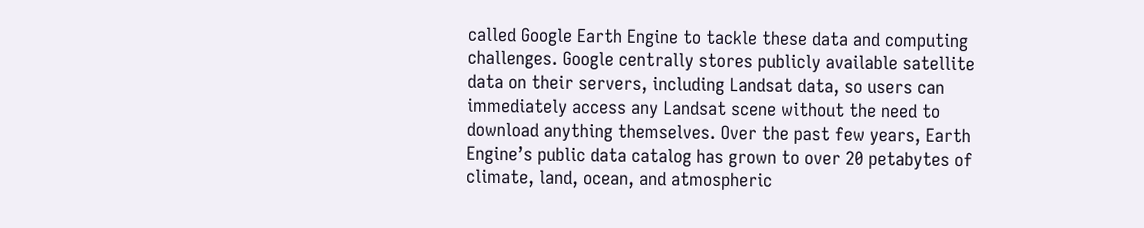called Google Earth Engine to tackle these data and computing challenges. Google centrally stores publicly available satellite data on their servers, including Landsat data, so users can immediately access any Landsat scene without the need to download anything themselves. Over the past few years, Earth Engine’s public data catalog has grown to over 20 petabytes of climate, land, ocean, and atmospheric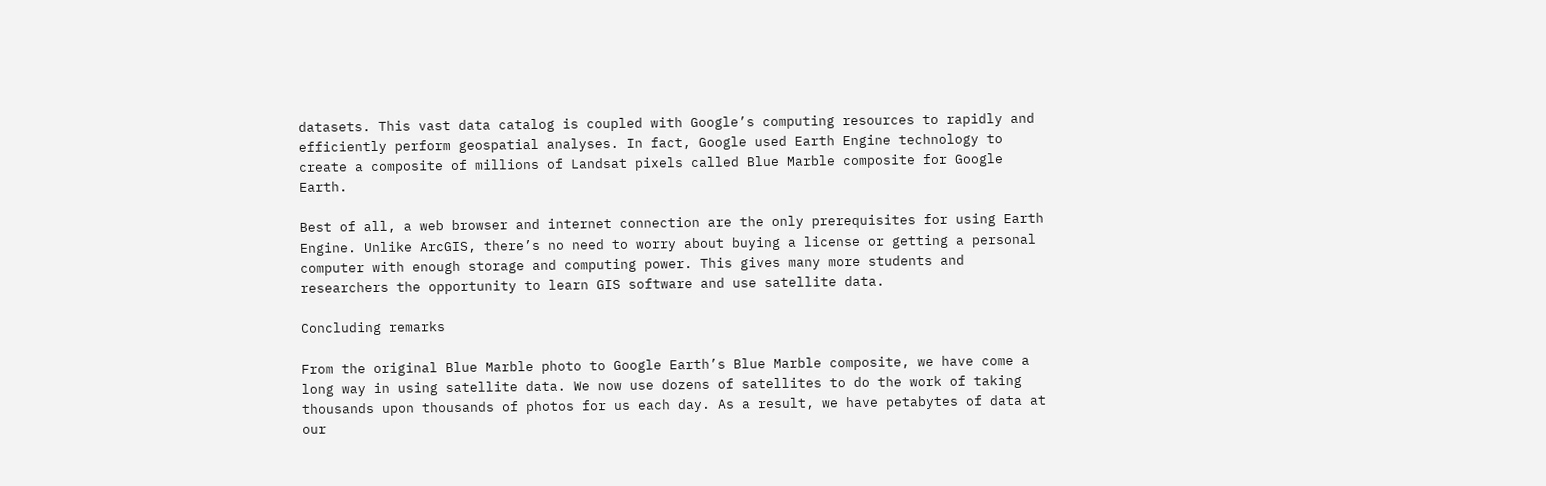datasets. This vast data catalog is coupled with Google’s computing resources to rapidly and efficiently perform geospatial analyses. In fact, Google used Earth Engine technology to create a composite of millions of Landsat pixels called Blue Marble composite for Google Earth.

Best of all, a web browser and internet connection are the only prerequisites for using Earth Engine. Unlike ArcGIS, there’s no need to worry about buying a license or getting a personal computer with enough storage and computing power. This gives many more students and researchers the opportunity to learn GIS software and use satellite data.

Concluding remarks

From the original Blue Marble photo to Google Earth’s Blue Marble composite, we have come a long way in using satellite data. We now use dozens of satellites to do the work of taking thousands upon thousands of photos for us each day. As a result, we have petabytes of data at our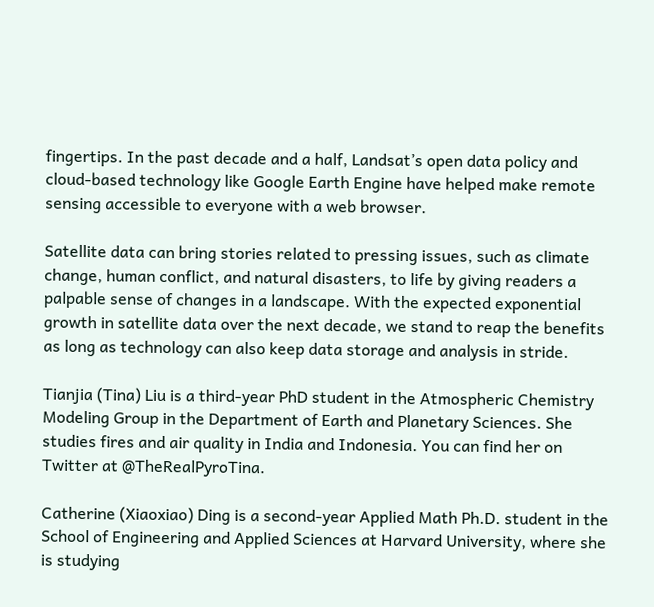fingertips. In the past decade and a half, Landsat’s open data policy and cloud-based technology like Google Earth Engine have helped make remote sensing accessible to everyone with a web browser.

Satellite data can bring stories related to pressing issues, such as climate change, human conflict, and natural disasters, to life by giving readers a palpable sense of changes in a landscape. With the expected exponential growth in satellite data over the next decade, we stand to reap the benefits as long as technology can also keep data storage and analysis in stride.

Tianjia (Tina) Liu is a third-year PhD student in the Atmospheric Chemistry Modeling Group in the Department of Earth and Planetary Sciences. She studies fires and air quality in India and Indonesia. You can find her on Twitter at @TheRealPyroTina.

Catherine (Xiaoxiao) Ding is a second-year Applied Math Ph.D. student in the School of Engineering and Applied Sciences at Harvard University, where she is studying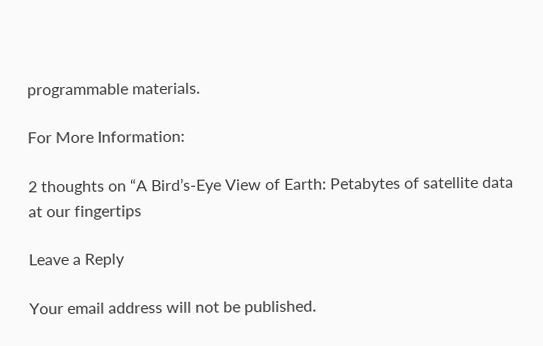programmable materials.

For More Information:

2 thoughts on “A Bird’s-Eye View of Earth: Petabytes of satellite data at our fingertips

Leave a Reply

Your email address will not be published.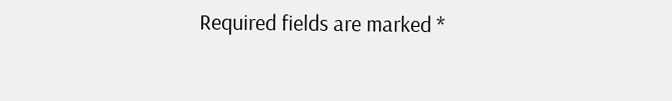Required fields are marked *